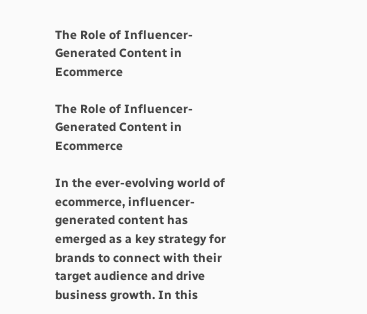The Role of Influencer-Generated Content in Ecommerce

The Role of Influencer-Generated Content in Ecommerce

In the ever-evolving world of ecommerce, influencer-generated content has emerged as a key strategy for brands to connect with their target audience and drive business growth. In this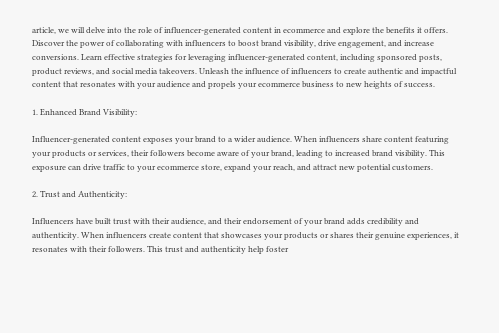article, we will delve into the role of influencer-generated content in ecommerce and explore the benefits it offers. Discover the power of collaborating with influencers to boost brand visibility, drive engagement, and increase conversions. Learn effective strategies for leveraging influencer-generated content, including sponsored posts, product reviews, and social media takeovers. Unleash the influence of influencers to create authentic and impactful content that resonates with your audience and propels your ecommerce business to new heights of success.

1. Enhanced Brand Visibility:

Influencer-generated content exposes your brand to a wider audience. When influencers share content featuring your products or services, their followers become aware of your brand, leading to increased brand visibility. This exposure can drive traffic to your ecommerce store, expand your reach, and attract new potential customers.

2. Trust and Authenticity:

Influencers have built trust with their audience, and their endorsement of your brand adds credibility and authenticity. When influencers create content that showcases your products or shares their genuine experiences, it resonates with their followers. This trust and authenticity help foster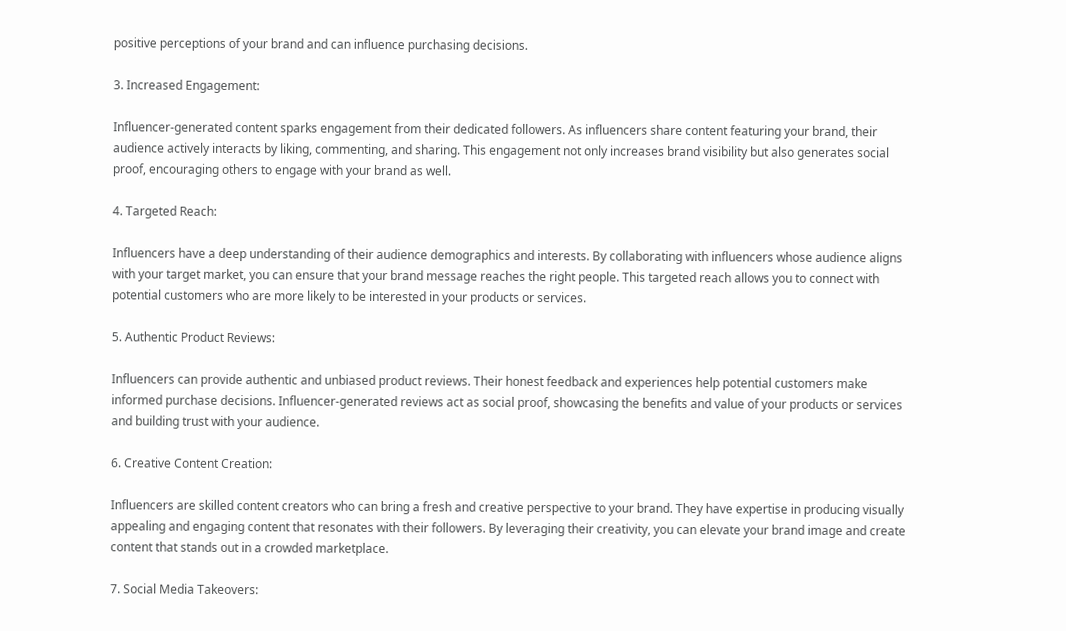positive perceptions of your brand and can influence purchasing decisions.

3. Increased Engagement:

Influencer-generated content sparks engagement from their dedicated followers. As influencers share content featuring your brand, their audience actively interacts by liking, commenting, and sharing. This engagement not only increases brand visibility but also generates social proof, encouraging others to engage with your brand as well.

4. Targeted Reach:

Influencers have a deep understanding of their audience demographics and interests. By collaborating with influencers whose audience aligns with your target market, you can ensure that your brand message reaches the right people. This targeted reach allows you to connect with potential customers who are more likely to be interested in your products or services.

5. Authentic Product Reviews:

Influencers can provide authentic and unbiased product reviews. Their honest feedback and experiences help potential customers make informed purchase decisions. Influencer-generated reviews act as social proof, showcasing the benefits and value of your products or services and building trust with your audience.

6. Creative Content Creation:

Influencers are skilled content creators who can bring a fresh and creative perspective to your brand. They have expertise in producing visually appealing and engaging content that resonates with their followers. By leveraging their creativity, you can elevate your brand image and create content that stands out in a crowded marketplace.

7. Social Media Takeovers: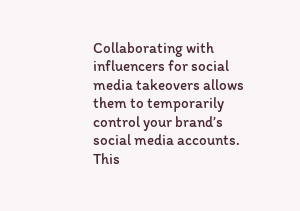Collaborating with influencers for social media takeovers allows them to temporarily control your brand’s social media accounts. This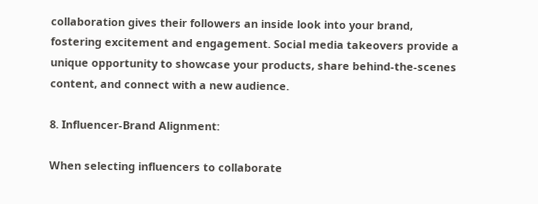collaboration gives their followers an inside look into your brand, fostering excitement and engagement. Social media takeovers provide a unique opportunity to showcase your products, share behind-the-scenes content, and connect with a new audience.

8. Influencer-Brand Alignment:

When selecting influencers to collaborate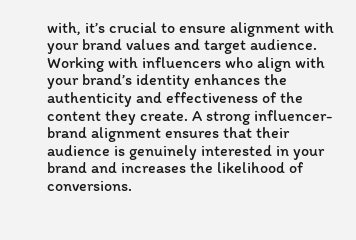with, it’s crucial to ensure alignment with your brand values and target audience. Working with influencers who align with your brand’s identity enhances the authenticity and effectiveness of the content they create. A strong influencer-brand alignment ensures that their audience is genuinely interested in your brand and increases the likelihood of conversions.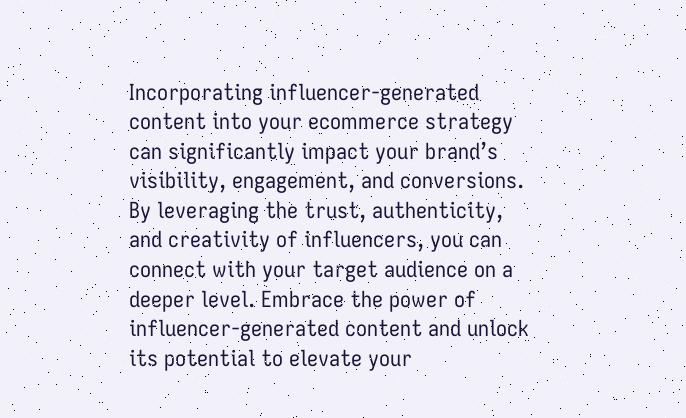Incorporating influencer-generated content into your ecommerce strategy can significantly impact your brand’s visibility, engagement, and conversions. By leveraging the trust, authenticity, and creativity of influencers, you can connect with your target audience on a deeper level. Embrace the power of influencer-generated content and unlock its potential to elevate your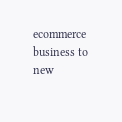ecommerce business to new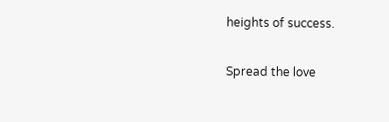heights of success.

Spread the love